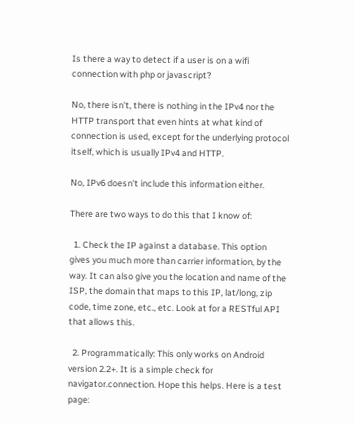Is there a way to detect if a user is on a wifi connection with php or javascript?

No, there isn't, there is nothing in the IPv4 nor the HTTP transport that even hints at what kind of connection is used, except for the underlying protocol itself, which is usually IPv4 and HTTP.

No, IPv6 doesn't include this information either.

There are two ways to do this that I know of:

  1. Check the IP against a database. This option gives you much more than carrier information, by the way. It can also give you the location and name of the ISP, the domain that maps to this IP, lat/long, zip code, time zone, etc., etc. Look at for a RESTful API that allows this.

  2. Programmatically: This only works on Android version 2.2+. It is a simple check for navigator.connection. Hope this helps. Here is a test page: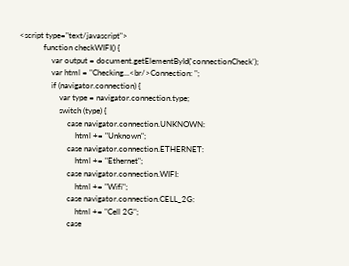<script type="text/javascript">
            function checkWIFI() {
                var output = document.getElementById('connectionCheck');
                var html = "Checking...<br/>Connection: ";
                if (navigator.connection) {
                    var type = navigator.connection.type;
                    switch (type) {
                        case navigator.connection.UNKNOWN:
                            html += "Unknown";
                        case navigator.connection.ETHERNET:
                            html += "Ethernet";
                        case navigator.connection.WIFI:
                            html += "Wifi";
                        case navigator.connection.CELL_2G:
                            html += "Cell 2G";
                        case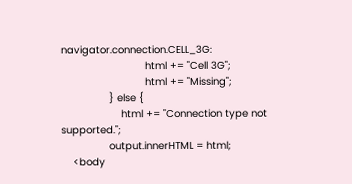navigator.connection.CELL_3G:
                            html += "Cell 3G";
                            html += "Missing";
                } else {
                    html += "Connection type not supported.";
                output.innerHTML = html;
    <body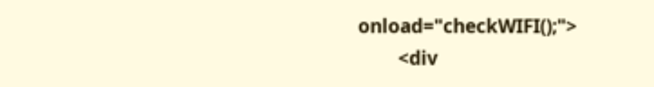onload="checkWIFI();">
        <div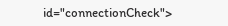id="connectionCheck">